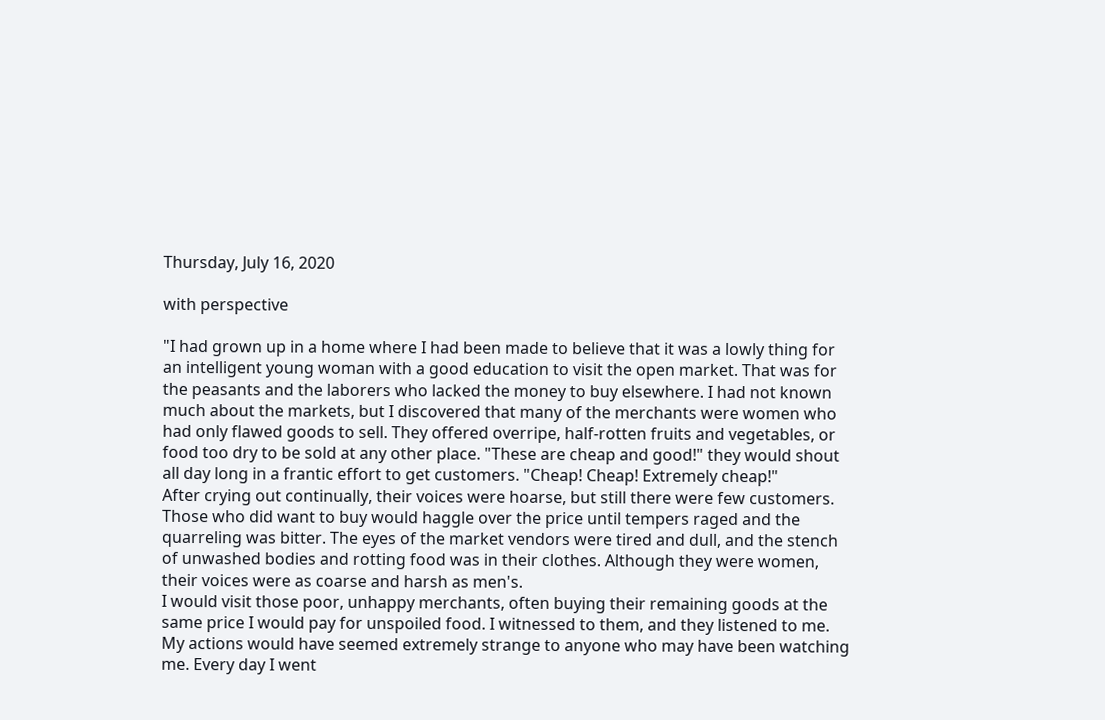Thursday, July 16, 2020

with perspective

"I had grown up in a home where I had been made to believe that it was a lowly thing for an intelligent young woman with a good education to visit the open market. That was for the peasants and the laborers who lacked the money to buy elsewhere. I had not known much about the markets, but I discovered that many of the merchants were women who had only flawed goods to sell. They offered overripe, half-rotten fruits and vegetables, or food too dry to be sold at any other place. "These are cheap and good!" they would shout all day long in a frantic effort to get customers. "Cheap! Cheap! Extremely cheap!"
After crying out continually, their voices were hoarse, but still there were few customers. Those who did want to buy would haggle over the price until tempers raged and the quarreling was bitter. The eyes of the market vendors were tired and dull, and the stench of unwashed bodies and rotting food was in their clothes. Although they were women, their voices were as coarse and harsh as men's.
I would visit those poor, unhappy merchants, often buying their remaining goods at the same price I would pay for unspoiled food. I witnessed to them, and they listened to me.
My actions would have seemed extremely strange to anyone who may have been watching me. Every day I went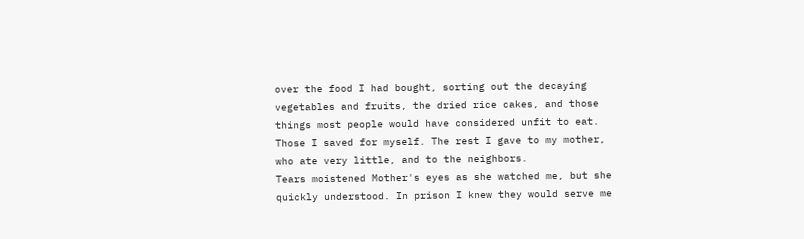over the food I had bought, sorting out the decaying vegetables and fruits, the dried rice cakes, and those things most people would have considered unfit to eat. Those I saved for myself. The rest I gave to my mother, who ate very little, and to the neighbors.
Tears moistened Mother's eyes as she watched me, but she quickly understood. In prison I knew they would serve me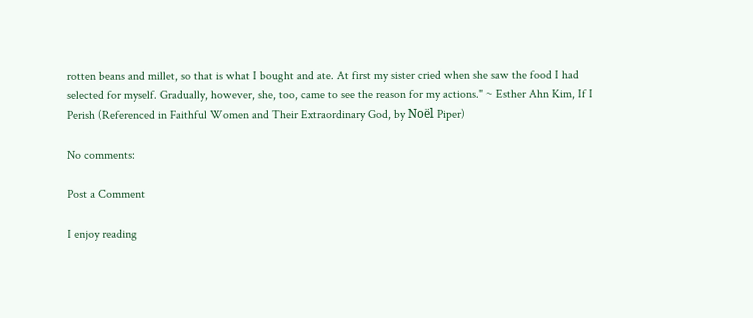rotten beans and millet, so that is what I bought and ate. At first my sister cried when she saw the food I had selected for myself. Gradually, however, she, too, came to see the reason for my actions." ~ Esther Ahn Kim, If I Perish (Referenced in Faithful Women and Their Extraordinary God, by Noël Piper)

No comments:

Post a Comment

I enjoy reading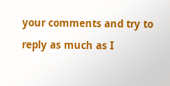your comments and try to reply as much as I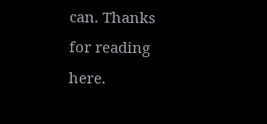can. Thanks for reading here.